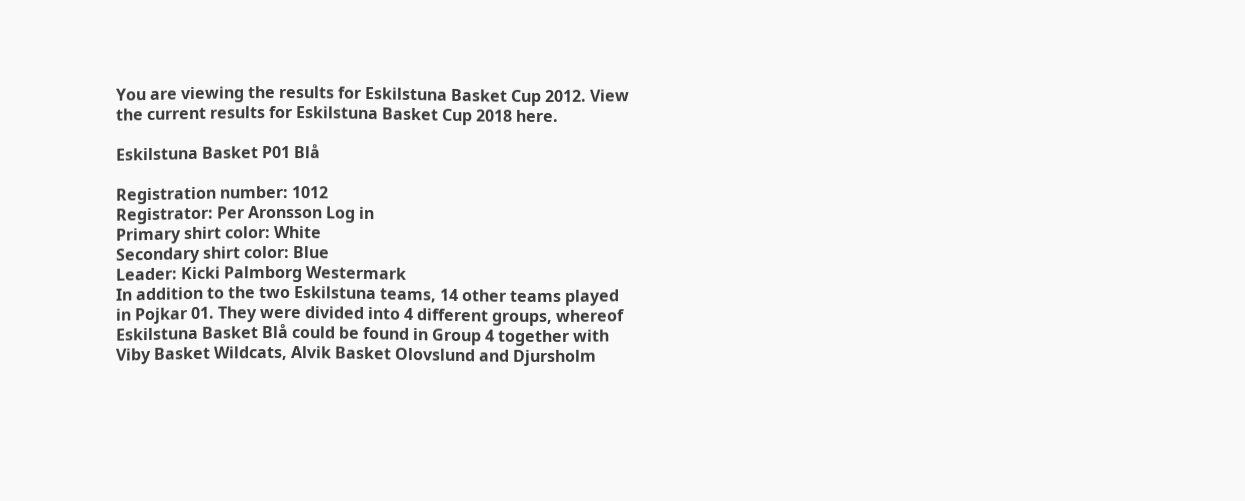You are viewing the results for Eskilstuna Basket Cup 2012. View the current results for Eskilstuna Basket Cup 2018 here.

Eskilstuna Basket P01 Blå

Registration number: 1012
Registrator: Per Aronsson Log in
Primary shirt color: White
Secondary shirt color: Blue
Leader: Kicki Palmborg Westermark
In addition to the two Eskilstuna teams, 14 other teams played in Pojkar 01. They were divided into 4 different groups, whereof Eskilstuna Basket Blå could be found in Group 4 together with Viby Basket Wildcats, Alvik Basket Olovslund and Djursholm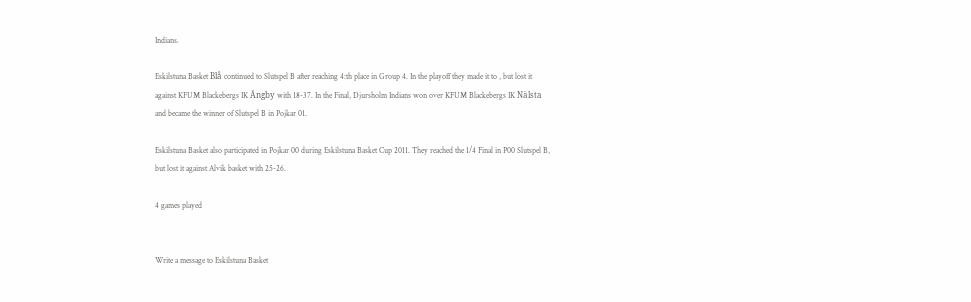Indians.

Eskilstuna Basket Blå continued to Slutspel B after reaching 4:th place in Group 4. In the playoff they made it to , but lost it against KFUM Blackebergs IK Ängby with 18-37. In the Final, Djursholm Indians won over KFUM Blackebergs IK Nälsta and became the winner of Slutspel B in Pojkar 01.

Eskilstuna Basket also participated in Pojkar 00 during Eskilstuna Basket Cup 2011. They reached the 1/4 Final in P00 Slutspel B, but lost it against Alvik basket with 25-26.

4 games played


Write a message to Eskilstuna Basket